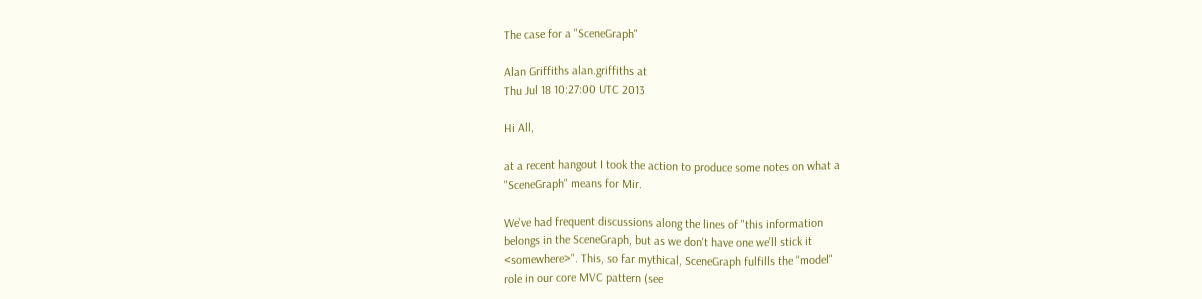The case for a "SceneGraph"

Alan Griffiths alan.griffiths at
Thu Jul 18 10:27:00 UTC 2013

Hi All,

at a recent hangout I took the action to produce some notes on what a
"SceneGraph" means for Mir.

We've had frequent discussions along the lines of "this information
belongs in the SceneGraph, but as we don't have one we'll stick it
<somewhere>". This, so far mythical, SceneGraph fulfills the "model"
role in our core MVC pattern (see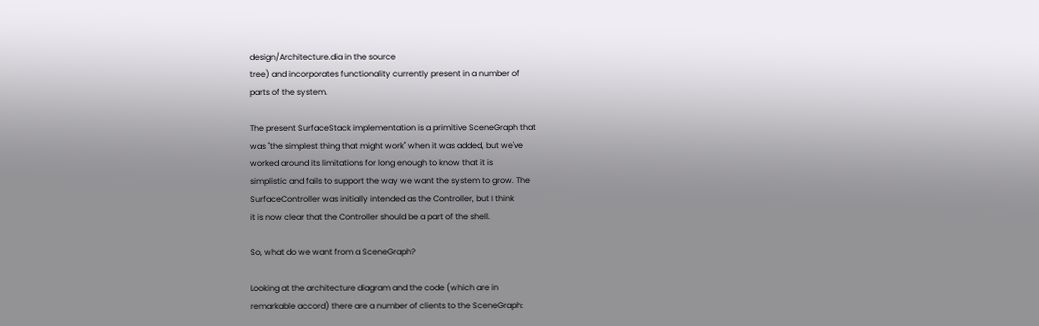design/Architecture.dia in the source
tree) and incorporates functionality currently present in a number of
parts of the system.

The present SurfaceStack implementation is a primitive SceneGraph that
was "the simplest thing that might work" when it was added, but we've
worked around its limitations for long enough to know that it is
simplistic and fails to support the way we want the system to grow. The
SurfaceController was initially intended as the Controller, but I think
it is now clear that the Controller should be a part of the shell.

So, what do we want from a SceneGraph?

Looking at the architecture diagram and the code (which are in
remarkable accord) there are a number of clients to the SceneGraph: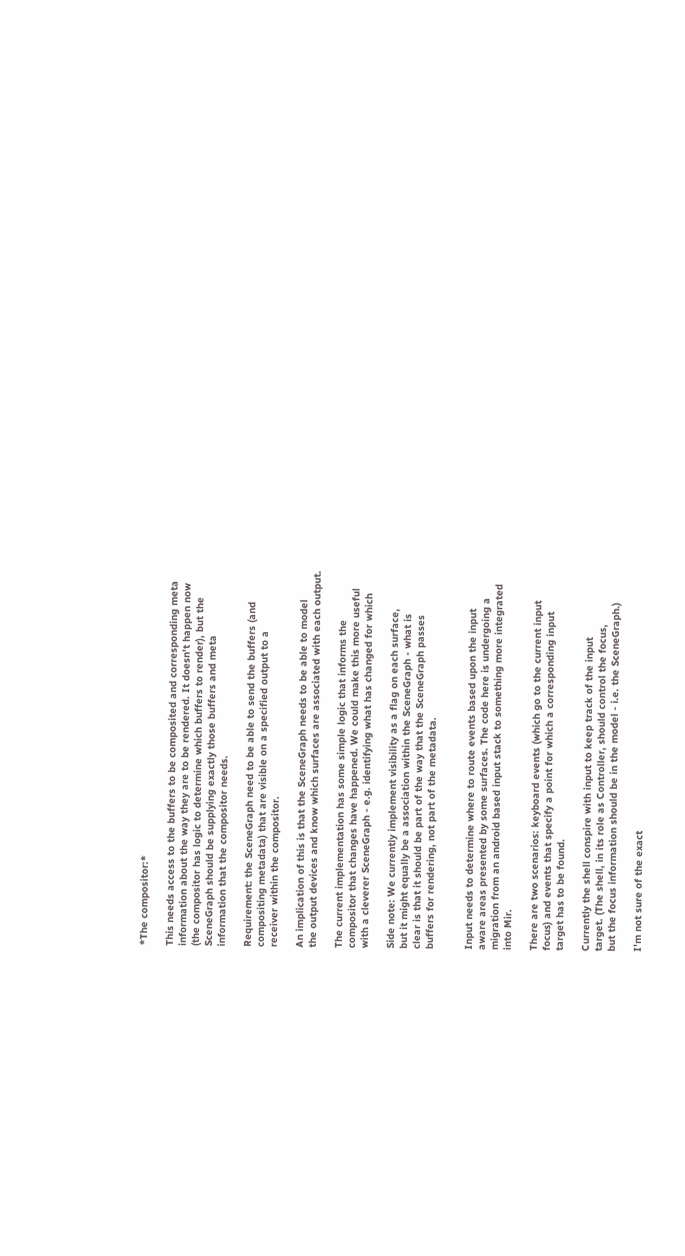*The compositor:*

This needs access to the buffers to be composited and corresponding meta
information about the way they are to be rendered. It doesn't happen now
(the compositor has logic to determine which buffers to render), but the
SceneGraph should be supplying exactly those buffers and meta
information that the compositor needs.

Requirement: the SceneGraph need to be able to send the buffers (and
compositing metadata) that are visible on a specified output to a
receiver within the compositor.

An implication of this is that the SceneGraph needs to be able to model
the output devices and know which surfaces are associated with each output.

The current implementation has some simple logic that informs the
compositor that changes have happened. We could make this more useful
with a cleverer SceneGraph - e.g. identifying what has changed for which

Side note: We currently implement visibility as a flag on each surface,
but it might equally be a association within the SceneGraph - what is
clear is that it should be part of the way that the SceneGraph passes
buffers for rendering, not part of the metadata.


Input needs to determine where to route events based upon the input
aware areas presented by some surfaces. The code here is undergoing a
migration from an android based input stack to something more integrated
into Mir.

There are two scenarios: keyboard events (which go to the current input
focus) and events that specify a point for which a corresponding input
target has to be found.

Currently the shell conspire with input to keep track of the input
target. (The shell, in its role as Controller, should control the focus,
but the focus information should be in the model - i.e. the SceneGraph.)

I'm not sure of the exact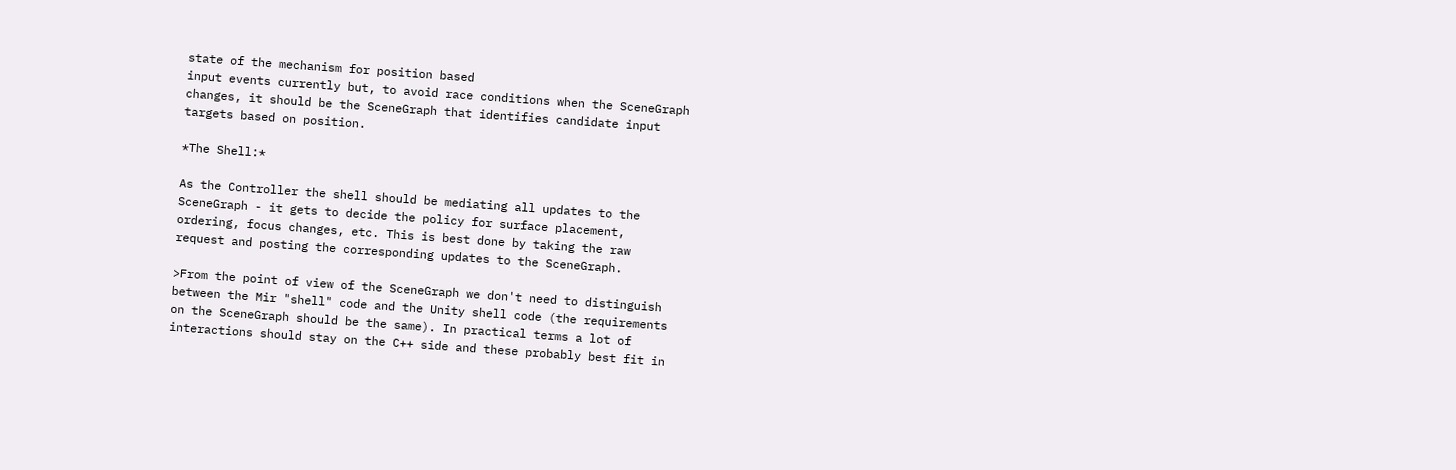state of the mechanism for position based
input events currently but, to avoid race conditions when the SceneGraph
changes, it should be the SceneGraph that identifies candidate input
targets based on position.

*The Shell:*

As the Controller the shell should be mediating all updates to the
SceneGraph - it gets to decide the policy for surface placement,
ordering, focus changes, etc. This is best done by taking the raw
request and posting the corresponding updates to the SceneGraph.

>From the point of view of the SceneGraph we don't need to distinguish
between the Mir "shell" code and the Unity shell code (the requirements
on the SceneGraph should be the same). In practical terms a lot of
interactions should stay on the C++ side and these probably best fit in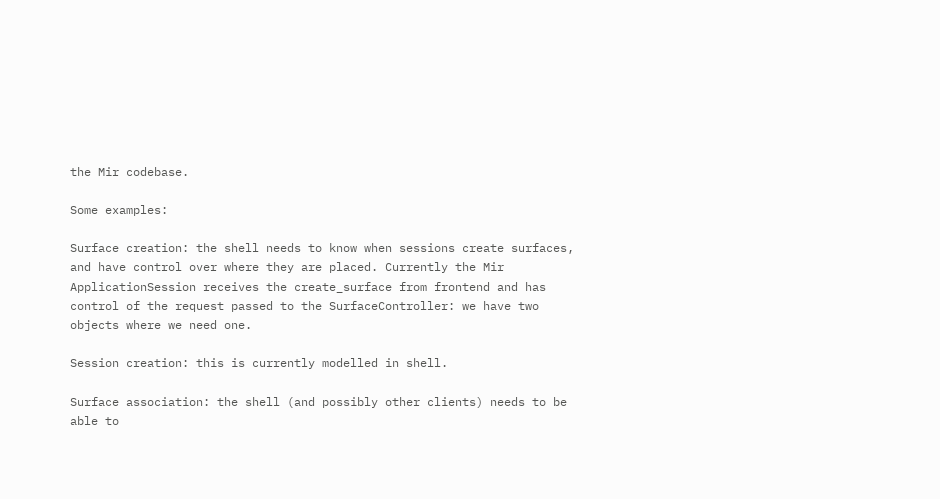the Mir codebase.

Some examples:

Surface creation: the shell needs to know when sessions create surfaces,
and have control over where they are placed. Currently the Mir
ApplicationSession receives the create_surface from frontend and has
control of the request passed to the SurfaceController: we have two
objects where we need one.

Session creation: this is currently modelled in shell.

Surface association: the shell (and possibly other clients) needs to be
able to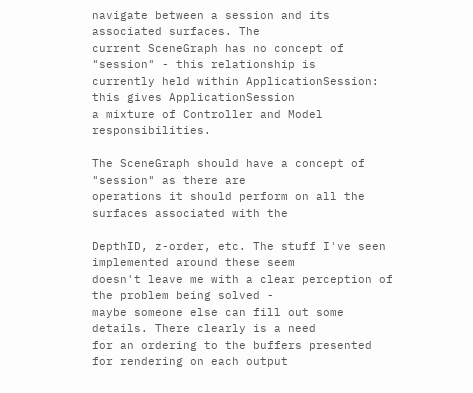navigate between a session and its associated surfaces. The
current SceneGraph has no concept of "session" - this relationship is
currently held within ApplicationSession: this gives ApplicationSession
a mixture of Controller and Model responsibilities.

The SceneGraph should have a concept of "session" as there are
operations it should perform on all the surfaces associated with the

DepthID, z-order, etc. The stuff I've seen implemented around these seem
doesn't leave me with a clear perception of the problem being solved -
maybe someone else can fill out some details. There clearly is a need
for an ordering to the buffers presented for rendering on each output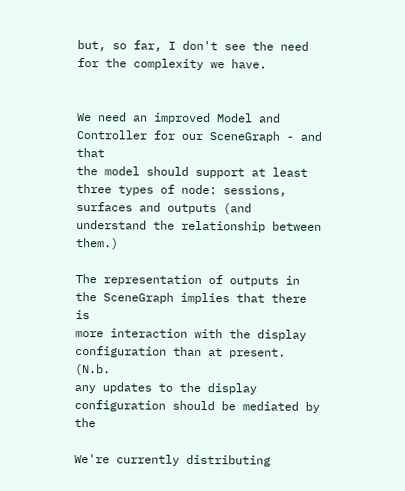but, so far, I don't see the need for the complexity we have.


We need an improved Model and Controller for our SceneGraph - and that
the model should support at least three types of node: sessions,
surfaces and outputs (and understand the relationship between them.)

The representation of outputs in the SceneGraph implies that there is
more interaction with the display configuration than at present. (N.b.
any updates to the display configuration should be mediated by the

We're currently distributing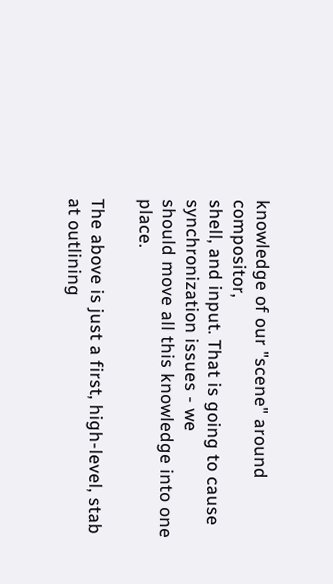knowledge of our "scene" around compositor,
shell, and input. That is going to cause synchronization issues - we
should move all this knowledge into one place.

The above is just a first, high-level, stab at outlining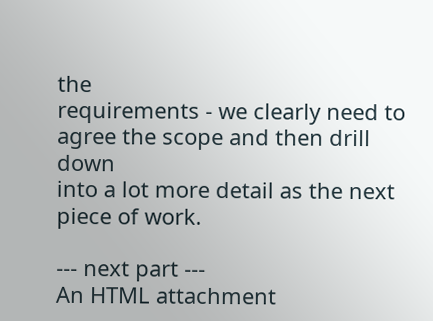the
requirements - we clearly need to agree the scope and then drill down
into a lot more detail as the next piece of work.

--- next part ---
An HTML attachment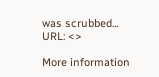was scrubbed...
URL: <>

More information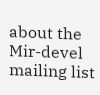about the Mir-devel mailing list